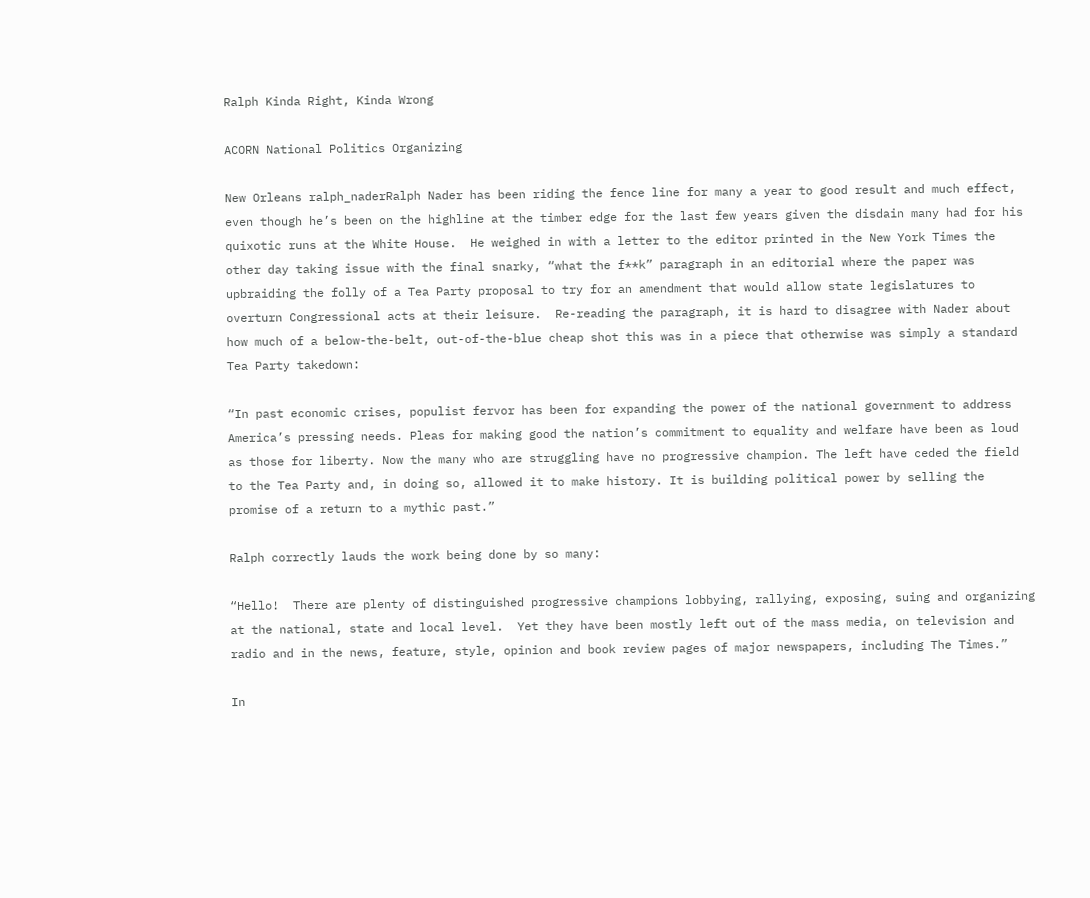Ralph Kinda Right, Kinda Wrong

ACORN National Politics Organizing

New Orleans ralph_naderRalph Nader has been riding the fence line for many a year to good result and much effect, even though he’s been on the highline at the timber edge for the last few years given the disdain many had for his quixotic runs at the White House.  He weighed in with a letter to the editor printed in the New York Times the other day taking issue with the final snarky, “what the f**k” paragraph in an editorial where the paper was upbraiding the folly of a Tea Party proposal to try for an amendment that would allow state legislatures to overturn Congressional acts at their leisure.  Re-reading the paragraph, it is hard to disagree with Nader about how much of a below-the-belt, out-of-the-blue cheap shot this was in a piece that otherwise was simply a standard Tea Party takedown:

“In past economic crises, populist fervor has been for expanding the power of the national government to address America’s pressing needs. Pleas for making good the nation’s commitment to equality and welfare have been as loud as those for liberty. Now the many who are struggling have no progressive champion. The left have ceded the field to the Tea Party and, in doing so, allowed it to make history. It is building political power by selling the promise of a return to a mythic past.”

Ralph correctly lauds the work being done by so many:

“Hello!  There are plenty of distinguished progressive champions lobbying, rallying, exposing, suing and organizing at the national, state and local level.  Yet they have been mostly left out of the mass media, on television and radio and in the news, feature, style, opinion and book review pages of major newspapers, including The Times.”

In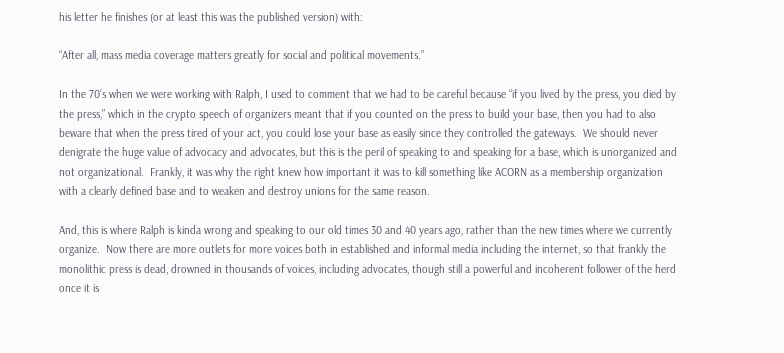his letter he finishes (or at least this was the published version) with:

“After all, mass media coverage matters greatly for social and political movements.”

In the 70’s when we were working with Ralph, I used to comment that we had to be careful because “if you lived by the press, you died by the press,” which in the crypto speech of organizers meant that if you counted on the press to build your base, then you had to also beware that when the press tired of your act, you could lose your base as easily since they controlled the gateways.  We should never denigrate the huge value of advocacy and advocates, but this is the peril of speaking to and speaking for a base, which is unorganized and not organizational.  Frankly, it was why the right knew how important it was to kill something like ACORN as a membership organization with a clearly defined base and to weaken and destroy unions for the same reason.

And, this is where Ralph is kinda wrong and speaking to our old times 30 and 40 years ago, rather than the new times where we currently organize.  Now there are more outlets for more voices both in established and informal media including the internet, so that frankly the monolithic press is dead, drowned in thousands of voices, including advocates, though still a powerful and incoherent follower of the herd once it is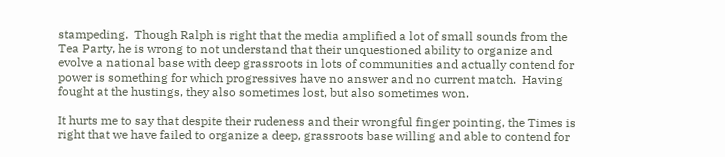stampeding.  Though Ralph is right that the media amplified a lot of small sounds from the Tea Party, he is wrong to not understand that their unquestioned ability to organize and evolve a national base with deep grassroots in lots of communities and actually contend for power is something for which progressives have no answer and no current match.  Having fought at the hustings, they also sometimes lost, but also sometimes won.

It hurts me to say that despite their rudeness and their wrongful finger pointing, the Times is right that we have failed to organize a deep, grassroots base willing and able to contend for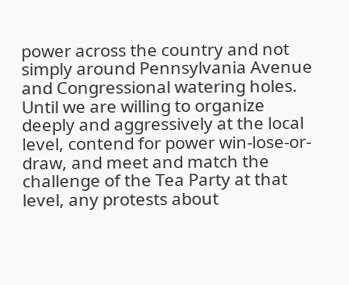power across the country and not simply around Pennsylvania Avenue and Congressional watering holes.  Until we are willing to organize deeply and aggressively at the local level, contend for power win-lose-or-draw, and meet and match the challenge of the Tea Party at that level, any protests about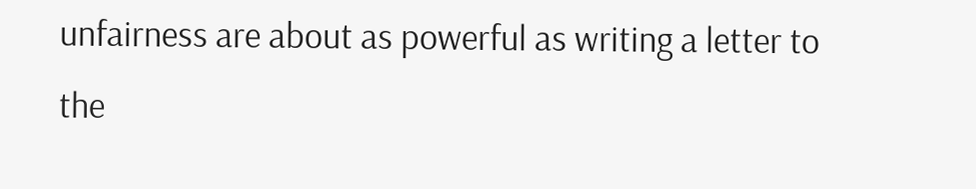unfairness are about as powerful as writing a letter to the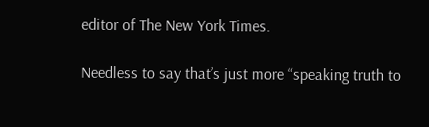editor of The New York Times.

Needless to say that’s just more “speaking truth to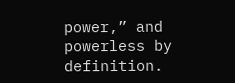power,” and powerless by definition.